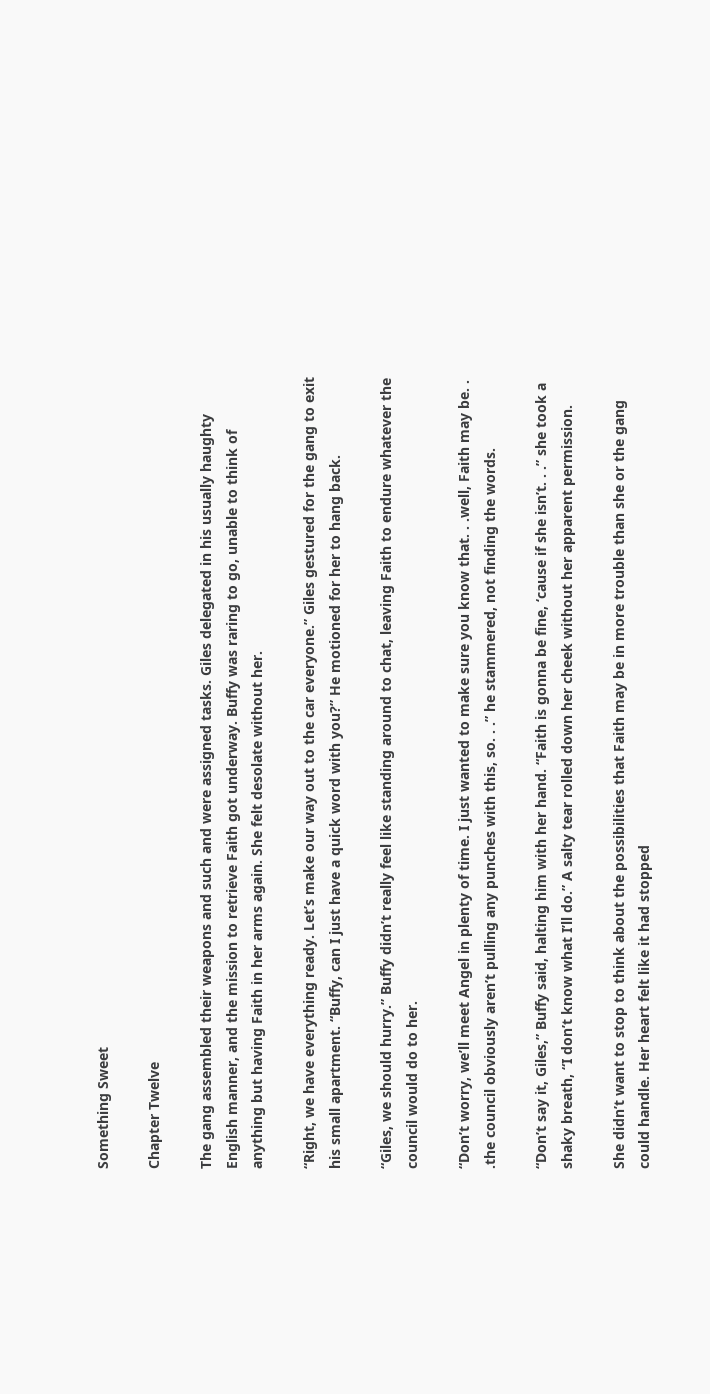Something Sweet

Chapter Twelve

The gang assembled their weapons and such and were assigned tasks. Giles delegated in his usually haughty English manner, and the mission to retrieve Faith got underway. Buffy was raring to go, unable to think of anything but having Faith in her arms again. She felt desolate without her.

“Right, we have everything ready. Let’s make our way out to the car everyone.” Giles gestured for the gang to exit his small apartment. “Buffy, can I just have a quick word with you?” He motioned for her to hang back.

“Giles, we should hurry.” Buffy didn’t really feel like standing around to chat, leaving Faith to endure whatever the council would do to her.

“Don’t worry, we’ll meet Angel in plenty of time. I just wanted to make sure you know that. . .well, Faith may be. . .the council obviously aren’t pulling any punches with this, so. . .” he stammered, not finding the words.

“Don’t say it, Giles,” Buffy said, halting him with her hand. “Faith is gonna be fine, ‘cause if she isn’t. . .” she took a shaky breath, “I don’t know what I’ll do.” A salty tear rolled down her cheek without her apparent permission.

She didn’t want to stop to think about the possibilities that Faith may be in more trouble than she or the gang could handle. Her heart felt like it had stopped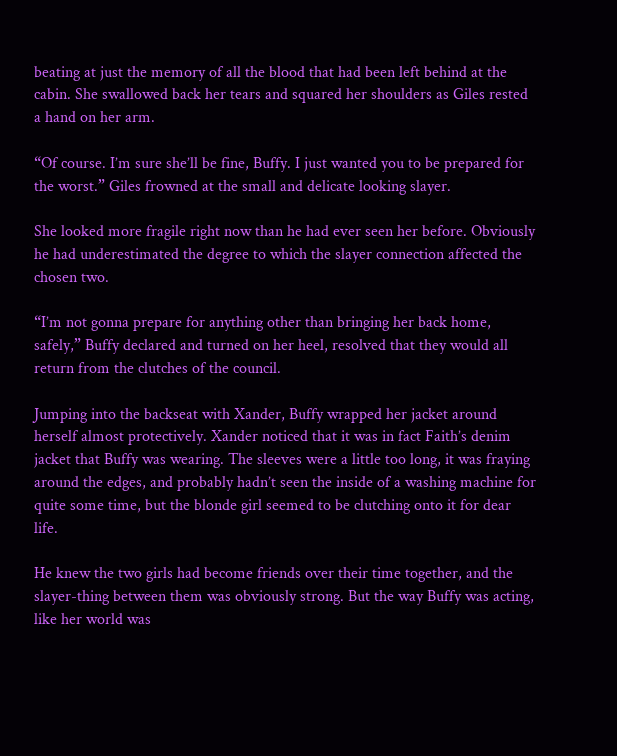beating at just the memory of all the blood that had been left behind at the cabin. She swallowed back her tears and squared her shoulders as Giles rested a hand on her arm.

“Of course. I’m sure she’ll be fine, Buffy. I just wanted you to be prepared for the worst.” Giles frowned at the small and delicate looking slayer.

She looked more fragile right now than he had ever seen her before. Obviously he had underestimated the degree to which the slayer connection affected the chosen two.

“I’m not gonna prepare for anything other than bringing her back home, safely,” Buffy declared and turned on her heel, resolved that they would all return from the clutches of the council.

Jumping into the backseat with Xander, Buffy wrapped her jacket around herself almost protectively. Xander noticed that it was in fact Faith’s denim jacket that Buffy was wearing. The sleeves were a little too long, it was fraying around the edges, and probably hadn’t seen the inside of a washing machine for quite some time, but the blonde girl seemed to be clutching onto it for dear life.

He knew the two girls had become friends over their time together, and the slayer-thing between them was obviously strong. But the way Buffy was acting, like her world was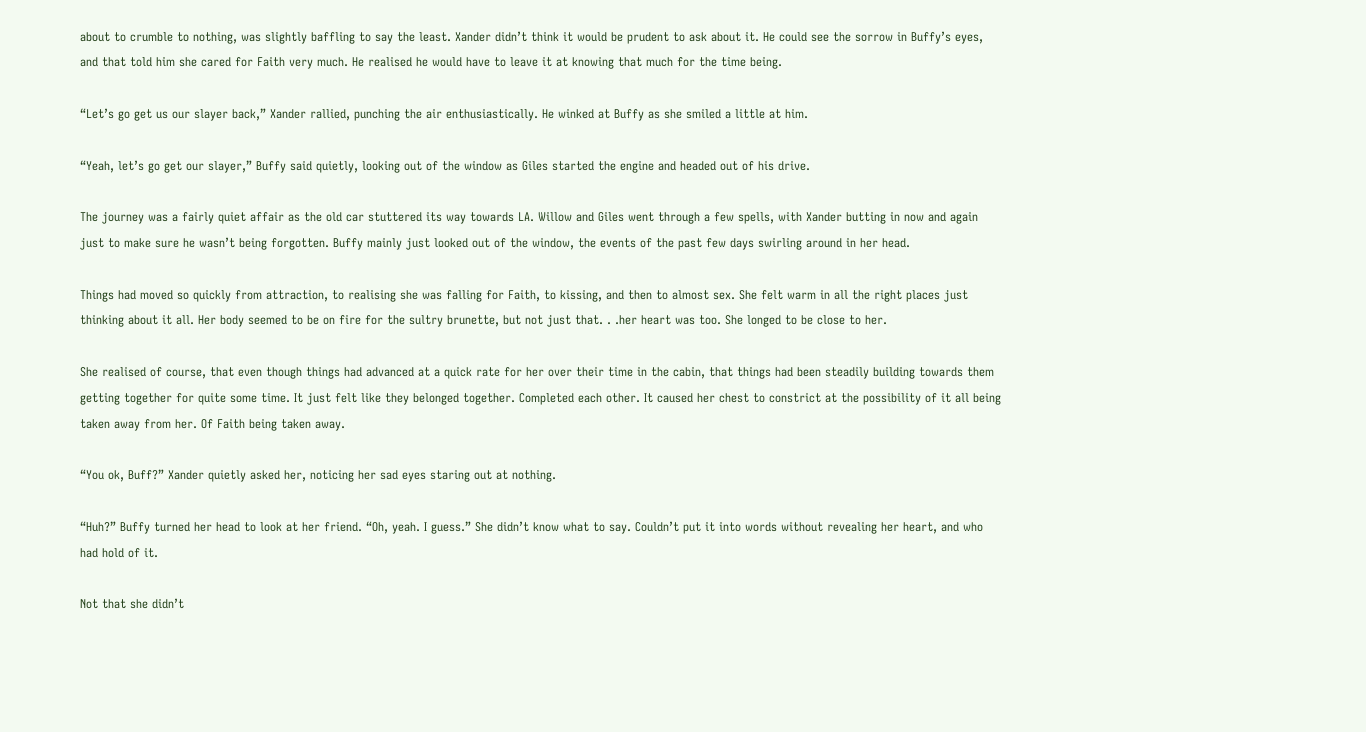about to crumble to nothing, was slightly baffling to say the least. Xander didn’t think it would be prudent to ask about it. He could see the sorrow in Buffy’s eyes, and that told him she cared for Faith very much. He realised he would have to leave it at knowing that much for the time being.

“Let’s go get us our slayer back,” Xander rallied, punching the air enthusiastically. He winked at Buffy as she smiled a little at him.

“Yeah, let’s go get our slayer,” Buffy said quietly, looking out of the window as Giles started the engine and headed out of his drive.

The journey was a fairly quiet affair as the old car stuttered its way towards LA. Willow and Giles went through a few spells, with Xander butting in now and again just to make sure he wasn’t being forgotten. Buffy mainly just looked out of the window, the events of the past few days swirling around in her head.

Things had moved so quickly from attraction, to realising she was falling for Faith, to kissing, and then to almost sex. She felt warm in all the right places just thinking about it all. Her body seemed to be on fire for the sultry brunette, but not just that. . .her heart was too. She longed to be close to her.

She realised of course, that even though things had advanced at a quick rate for her over their time in the cabin, that things had been steadily building towards them getting together for quite some time. It just felt like they belonged together. Completed each other. It caused her chest to constrict at the possibility of it all being taken away from her. Of Faith being taken away.

“You ok, Buff?” Xander quietly asked her, noticing her sad eyes staring out at nothing.

“Huh?” Buffy turned her head to look at her friend. “Oh, yeah. I guess.” She didn’t know what to say. Couldn’t put it into words without revealing her heart, and who had hold of it.

Not that she didn’t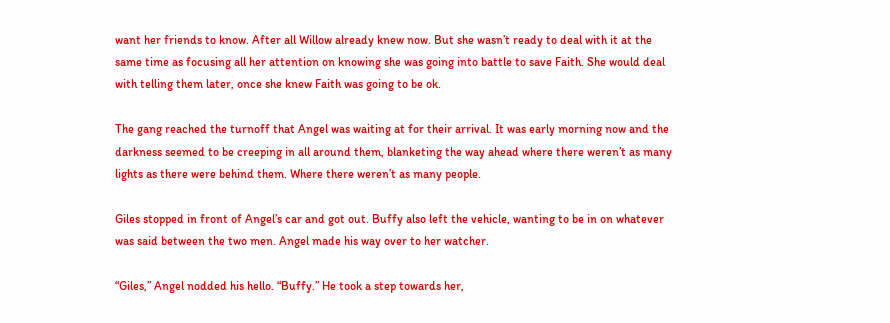want her friends to know. After all Willow already knew now. But she wasn’t ready to deal with it at the same time as focusing all her attention on knowing she was going into battle to save Faith. She would deal with telling them later, once she knew Faith was going to be ok.

The gang reached the turnoff that Angel was waiting at for their arrival. It was early morning now and the darkness seemed to be creeping in all around them, blanketing the way ahead where there weren’t as many lights as there were behind them. Where there weren’t as many people.

Giles stopped in front of Angel’s car and got out. Buffy also left the vehicle, wanting to be in on whatever was said between the two men. Angel made his way over to her watcher.

“Giles,” Angel nodded his hello. “Buffy.” He took a step towards her,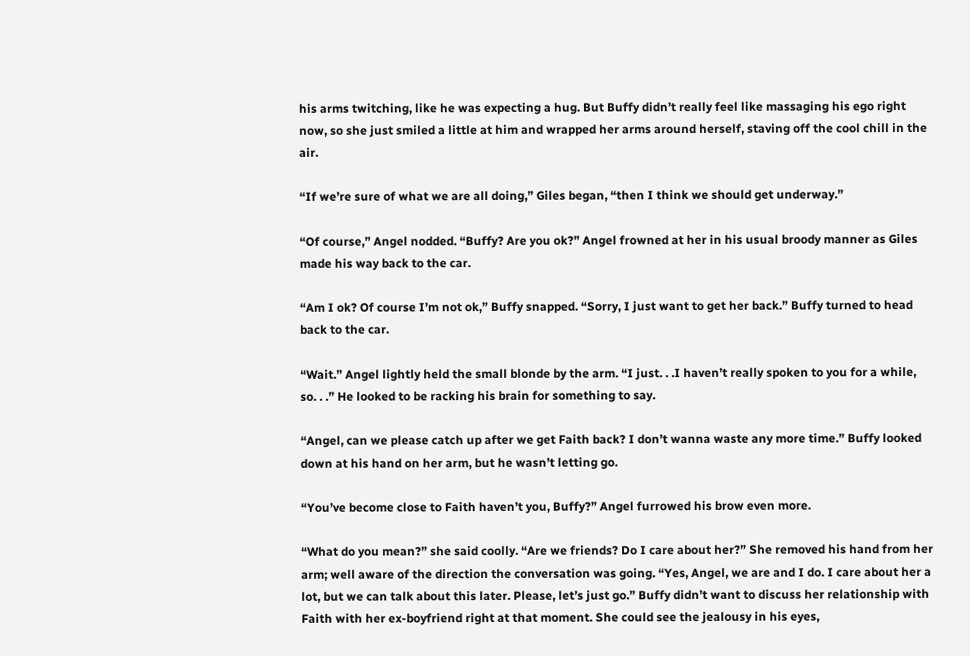his arms twitching, like he was expecting a hug. But Buffy didn’t really feel like massaging his ego right now, so she just smiled a little at him and wrapped her arms around herself, staving off the cool chill in the air.

“If we’re sure of what we are all doing,” Giles began, “then I think we should get underway.”

“Of course,” Angel nodded. “Buffy? Are you ok?” Angel frowned at her in his usual broody manner as Giles made his way back to the car.

“Am I ok? Of course I’m not ok,” Buffy snapped. “Sorry, I just want to get her back.” Buffy turned to head back to the car.

“Wait.” Angel lightly held the small blonde by the arm. “I just. . .I haven’t really spoken to you for a while, so. . .” He looked to be racking his brain for something to say.

“Angel, can we please catch up after we get Faith back? I don’t wanna waste any more time.” Buffy looked down at his hand on her arm, but he wasn’t letting go.

“You’ve become close to Faith haven’t you, Buffy?” Angel furrowed his brow even more.

“What do you mean?” she said coolly. “Are we friends? Do I care about her?” She removed his hand from her arm; well aware of the direction the conversation was going. “Yes, Angel, we are and I do. I care about her a lot, but we can talk about this later. Please, let’s just go.” Buffy didn’t want to discuss her relationship with Faith with her ex-boyfriend right at that moment. She could see the jealousy in his eyes,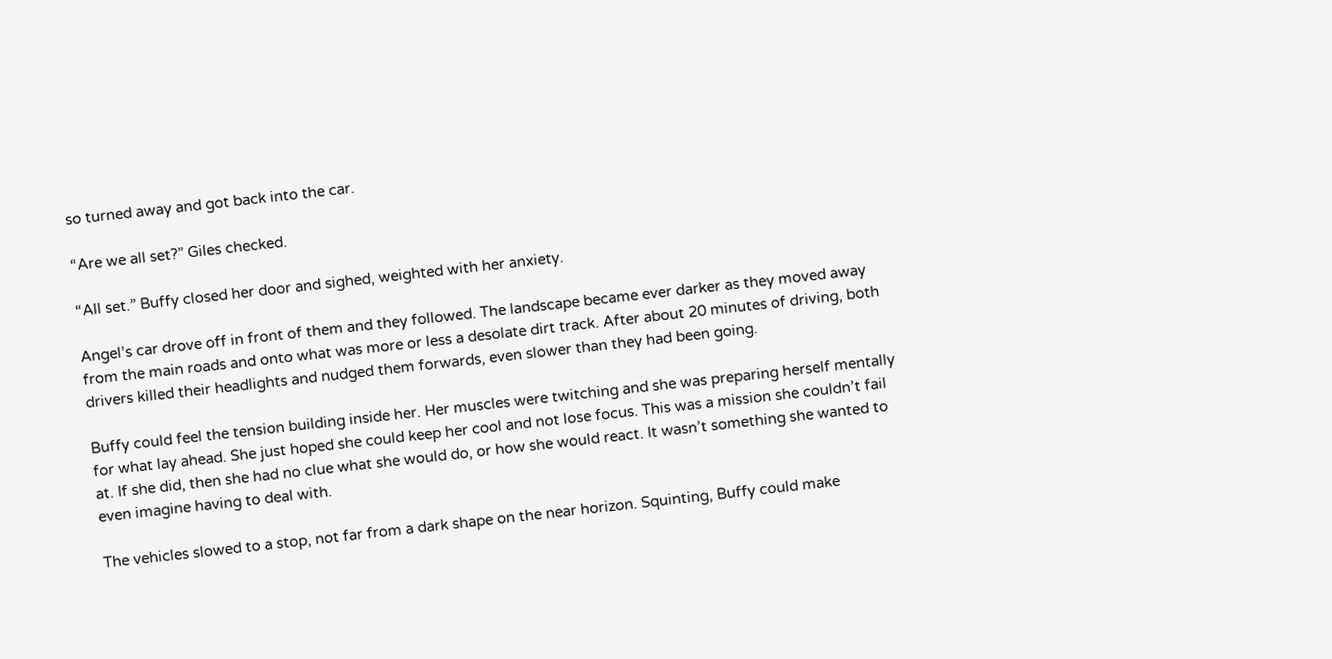so turned away and got back into the car.

“Are we all set?” Giles checked.

“All set.” Buffy closed her door and sighed, weighted with her anxiety.

Angel’s car drove off in front of them and they followed. The landscape became ever darker as they moved away from the main roads and onto what was more or less a desolate dirt track. After about 20 minutes of driving, both drivers killed their headlights and nudged them forwards, even slower than they had been going.

Buffy could feel the tension building inside her. Her muscles were twitching and she was preparing herself mentally for what lay ahead. She just hoped she could keep her cool and not lose focus. This was a mission she couldn’t fail at. If she did, then she had no clue what she would do, or how she would react. It wasn’t something she wanted to even imagine having to deal with.

The vehicles slowed to a stop, not far from a dark shape on the near horizon. Squinting, Buffy could make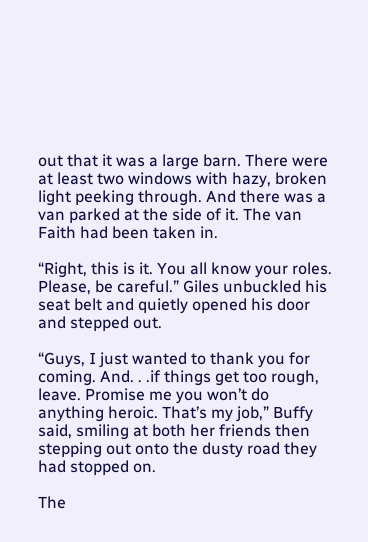out that it was a large barn. There were at least two windows with hazy, broken light peeking through. And there was a van parked at the side of it. The van Faith had been taken in.

“Right, this is it. You all know your roles. Please, be careful.” Giles unbuckled his seat belt and quietly opened his door and stepped out.

“Guys, I just wanted to thank you for coming. And. . .if things get too rough, leave. Promise me you won’t do anything heroic. That’s my job,” Buffy said, smiling at both her friends then stepping out onto the dusty road they had stopped on.

The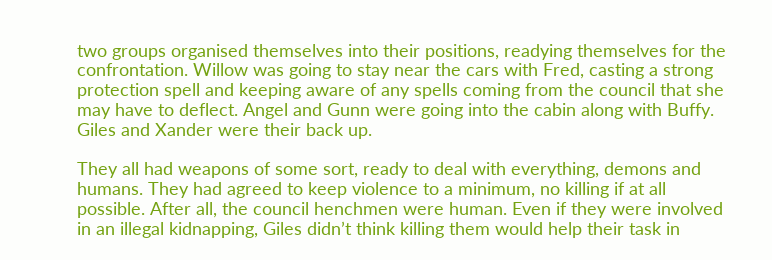two groups organised themselves into their positions, readying themselves for the confrontation. Willow was going to stay near the cars with Fred, casting a strong protection spell and keeping aware of any spells coming from the council that she may have to deflect. Angel and Gunn were going into the cabin along with Buffy. Giles and Xander were their back up.

They all had weapons of some sort, ready to deal with everything, demons and humans. They had agreed to keep violence to a minimum, no killing if at all possible. After all, the council henchmen were human. Even if they were involved in an illegal kidnapping, Giles didn’t think killing them would help their task in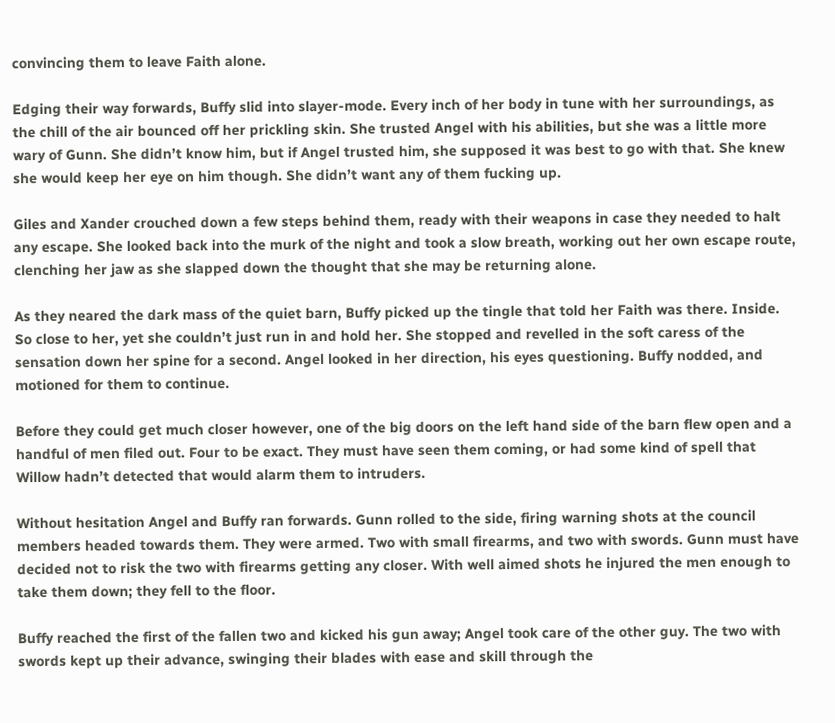convincing them to leave Faith alone.

Edging their way forwards, Buffy slid into slayer-mode. Every inch of her body in tune with her surroundings, as the chill of the air bounced off her prickling skin. She trusted Angel with his abilities, but she was a little more wary of Gunn. She didn’t know him, but if Angel trusted him, she supposed it was best to go with that. She knew she would keep her eye on him though. She didn’t want any of them fucking up.

Giles and Xander crouched down a few steps behind them, ready with their weapons in case they needed to halt any escape. She looked back into the murk of the night and took a slow breath, working out her own escape route, clenching her jaw as she slapped down the thought that she may be returning alone.

As they neared the dark mass of the quiet barn, Buffy picked up the tingle that told her Faith was there. Inside. So close to her, yet she couldn’t just run in and hold her. She stopped and revelled in the soft caress of the sensation down her spine for a second. Angel looked in her direction, his eyes questioning. Buffy nodded, and motioned for them to continue.

Before they could get much closer however, one of the big doors on the left hand side of the barn flew open and a handful of men filed out. Four to be exact. They must have seen them coming, or had some kind of spell that Willow hadn’t detected that would alarm them to intruders.

Without hesitation Angel and Buffy ran forwards. Gunn rolled to the side, firing warning shots at the council members headed towards them. They were armed. Two with small firearms, and two with swords. Gunn must have decided not to risk the two with firearms getting any closer. With well aimed shots he injured the men enough to take them down; they fell to the floor.

Buffy reached the first of the fallen two and kicked his gun away; Angel took care of the other guy. The two with swords kept up their advance, swinging their blades with ease and skill through the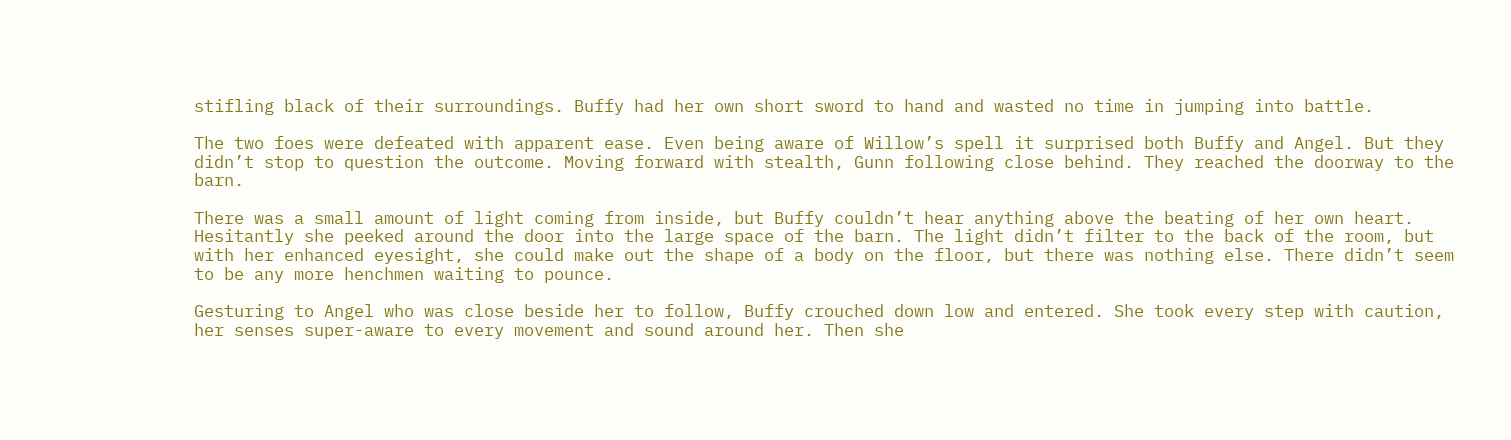stifling black of their surroundings. Buffy had her own short sword to hand and wasted no time in jumping into battle.

The two foes were defeated with apparent ease. Even being aware of Willow’s spell it surprised both Buffy and Angel. But they didn’t stop to question the outcome. Moving forward with stealth, Gunn following close behind. They reached the doorway to the barn.

There was a small amount of light coming from inside, but Buffy couldn’t hear anything above the beating of her own heart. Hesitantly she peeked around the door into the large space of the barn. The light didn’t filter to the back of the room, but with her enhanced eyesight, she could make out the shape of a body on the floor, but there was nothing else. There didn’t seem to be any more henchmen waiting to pounce.

Gesturing to Angel who was close beside her to follow, Buffy crouched down low and entered. She took every step with caution, her senses super-aware to every movement and sound around her. Then she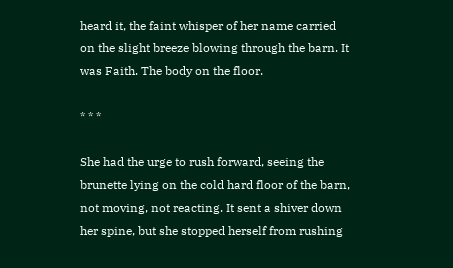heard it, the faint whisper of her name carried on the slight breeze blowing through the barn. It was Faith. The body on the floor.

* * *

She had the urge to rush forward, seeing the brunette lying on the cold hard floor of the barn, not moving, not reacting. It sent a shiver down her spine, but she stopped herself from rushing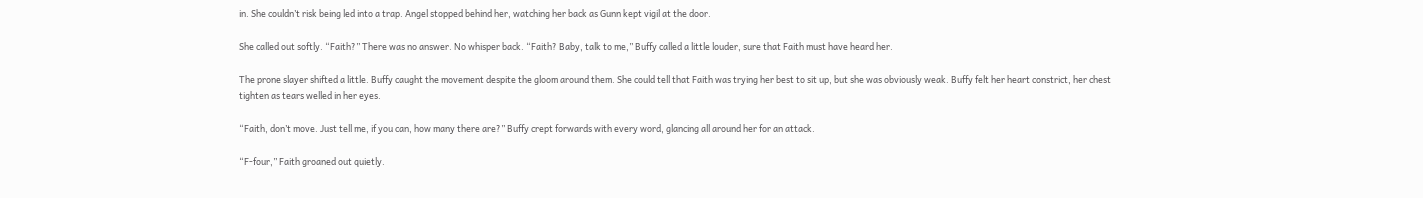in. She couldn’t risk being led into a trap. Angel stopped behind her, watching her back as Gunn kept vigil at the door.

She called out softly. “Faith?” There was no answer. No whisper back. “Faith? Baby, talk to me,” Buffy called a little louder, sure that Faith must have heard her.

The prone slayer shifted a little. Buffy caught the movement despite the gloom around them. She could tell that Faith was trying her best to sit up, but she was obviously weak. Buffy felt her heart constrict, her chest tighten as tears welled in her eyes.

“Faith, don’t move. Just tell me, if you can, how many there are?” Buffy crept forwards with every word, glancing all around her for an attack.

“F-four,” Faith groaned out quietly.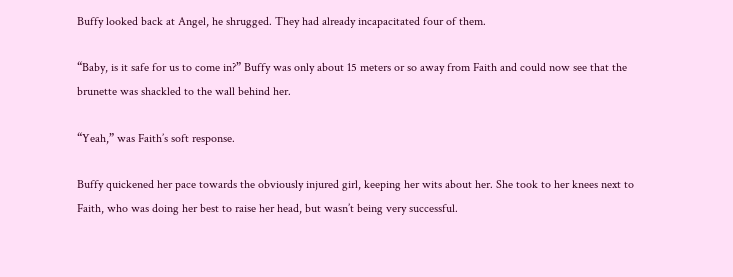Buffy looked back at Angel, he shrugged. They had already incapacitated four of them.

“Baby, is it safe for us to come in?” Buffy was only about 15 meters or so away from Faith and could now see that the brunette was shackled to the wall behind her.

“Yeah,” was Faith’s soft response.

Buffy quickened her pace towards the obviously injured girl, keeping her wits about her. She took to her knees next to Faith, who was doing her best to raise her head, but wasn’t being very successful.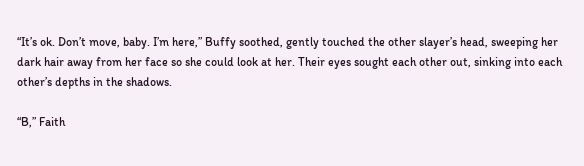“It’s ok. Don’t move, baby. I’m here,” Buffy soothed, gently touched the other slayer’s head, sweeping her dark hair away from her face so she could look at her. Their eyes sought each other out, sinking into each other’s depths in the shadows.

“B,” Faith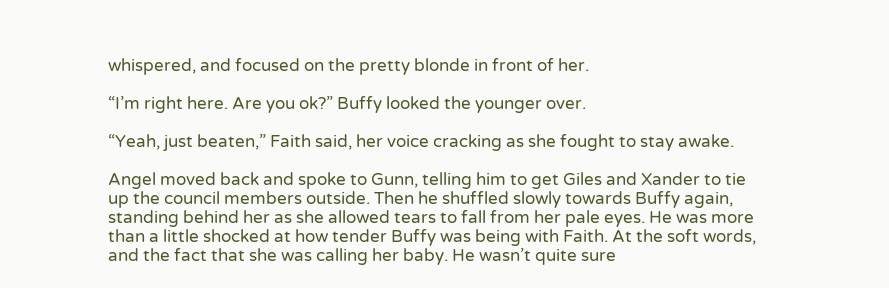whispered, and focused on the pretty blonde in front of her.

“I’m right here. Are you ok?” Buffy looked the younger over.

“Yeah, just beaten,” Faith said, her voice cracking as she fought to stay awake.

Angel moved back and spoke to Gunn, telling him to get Giles and Xander to tie up the council members outside. Then he shuffled slowly towards Buffy again, standing behind her as she allowed tears to fall from her pale eyes. He was more than a little shocked at how tender Buffy was being with Faith. At the soft words, and the fact that she was calling her baby. He wasn’t quite sure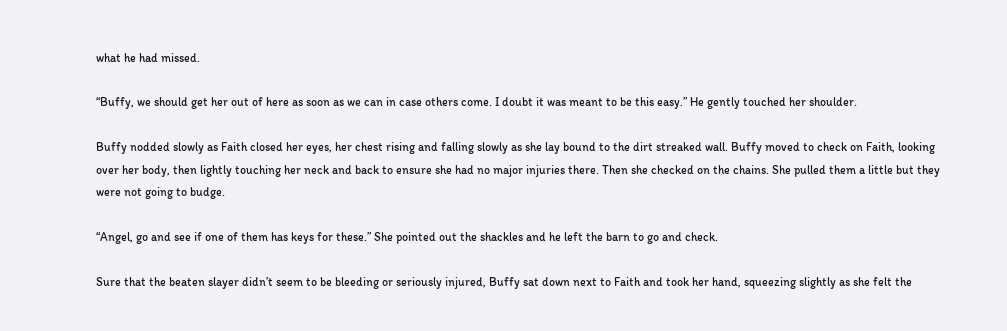what he had missed.

“Buffy, we should get her out of here as soon as we can in case others come. I doubt it was meant to be this easy.” He gently touched her shoulder.

Buffy nodded slowly as Faith closed her eyes, her chest rising and falling slowly as she lay bound to the dirt streaked wall. Buffy moved to check on Faith, looking over her body, then lightly touching her neck and back to ensure she had no major injuries there. Then she checked on the chains. She pulled them a little but they were not going to budge.

“Angel, go and see if one of them has keys for these.” She pointed out the shackles and he left the barn to go and check.

Sure that the beaten slayer didn’t seem to be bleeding or seriously injured, Buffy sat down next to Faith and took her hand, squeezing slightly as she felt the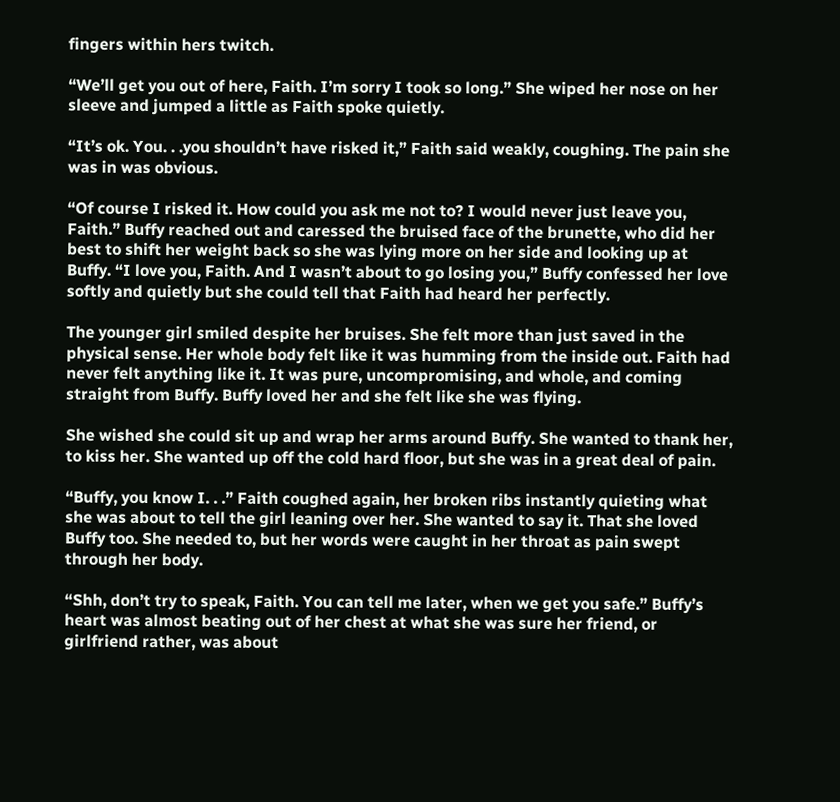fingers within hers twitch.

“We’ll get you out of here, Faith. I’m sorry I took so long.” She wiped her nose on her sleeve and jumped a little as Faith spoke quietly.

“It’s ok. You. . .you shouldn’t have risked it,” Faith said weakly, coughing. The pain she was in was obvious.

“Of course I risked it. How could you ask me not to? I would never just leave you, Faith.” Buffy reached out and caressed the bruised face of the brunette, who did her best to shift her weight back so she was lying more on her side and looking up at Buffy. “I love you, Faith. And I wasn’t about to go losing you,” Buffy confessed her love softly and quietly but she could tell that Faith had heard her perfectly.

The younger girl smiled despite her bruises. She felt more than just saved in the physical sense. Her whole body felt like it was humming from the inside out. Faith had never felt anything like it. It was pure, uncompromising, and whole, and coming straight from Buffy. Buffy loved her and she felt like she was flying.

She wished she could sit up and wrap her arms around Buffy. She wanted to thank her, to kiss her. She wanted up off the cold hard floor, but she was in a great deal of pain.

“Buffy, you know I. . .” Faith coughed again, her broken ribs instantly quieting what she was about to tell the girl leaning over her. She wanted to say it. That she loved Buffy too. She needed to, but her words were caught in her throat as pain swept through her body.

“Shh, don’t try to speak, Faith. You can tell me later, when we get you safe.” Buffy’s heart was almost beating out of her chest at what she was sure her friend, or girlfriend rather, was about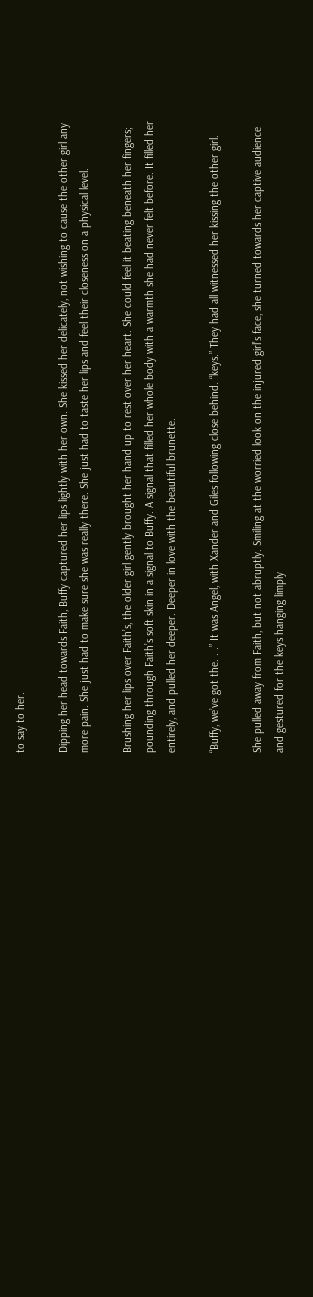to say to her.

Dipping her head towards Faith, Buffy captured her lips lightly with her own. She kissed her delicately, not wishing to cause the other girl any more pain. She just had to make sure she was really there. She just had to taste her lips and feel their closeness on a physical level.

Brushing her lips over Faith’s, the older girl gently brought her hand up to rest over her heart. She could feel it beating beneath her fingers; pounding through Faith’s soft skin in a signal to Buffy. A signal that filled her whole body with a warmth she had never felt before. It filled her entirely, and pulled her deeper. Deeper in love with the beautiful brunette.

“Buffy, we’ve got the. . .” It was Angel, with Xander and Giles following close behind. “keys.” They had all witnessed her kissing the other girl.

She pulled away from Faith, but not abruptly. Smiling at the worried look on the injured girl’s face, she turned towards her captive audience and gestured for the keys hanging limply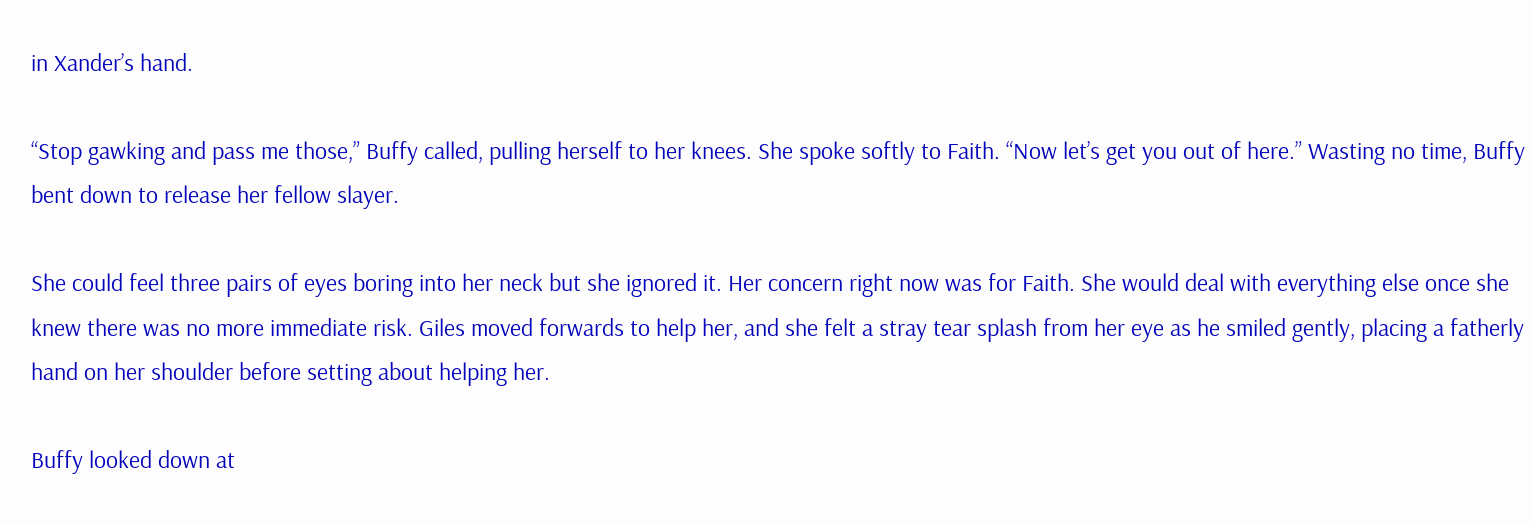in Xander’s hand.

“Stop gawking and pass me those,” Buffy called, pulling herself to her knees. She spoke softly to Faith. “Now let’s get you out of here.” Wasting no time, Buffy bent down to release her fellow slayer.

She could feel three pairs of eyes boring into her neck but she ignored it. Her concern right now was for Faith. She would deal with everything else once she knew there was no more immediate risk. Giles moved forwards to help her, and she felt a stray tear splash from her eye as he smiled gently, placing a fatherly hand on her shoulder before setting about helping her.

Buffy looked down at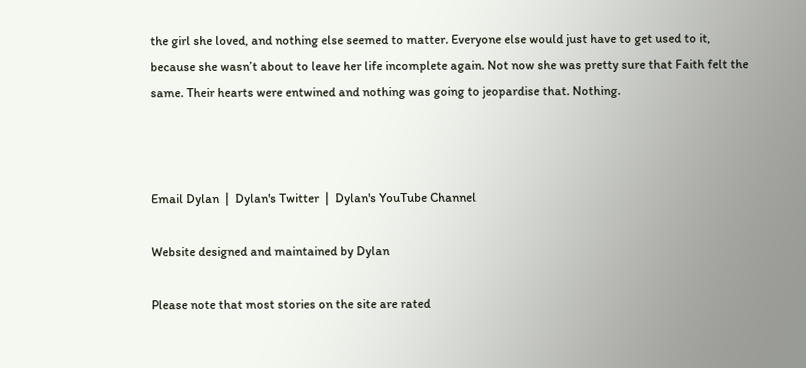the girl she loved, and nothing else seemed to matter. Everyone else would just have to get used to it, because she wasn’t about to leave her life incomplete again. Not now she was pretty sure that Faith felt the same. Their hearts were entwined and nothing was going to jeopardise that. Nothing.



Email Dylan  |  Dylan's Twitter  |  Dylan's YouTube Channel

Website designed and maintained by Dylan

Please note that most stories on the site are rated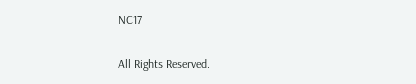NC17

All Rights Reserved.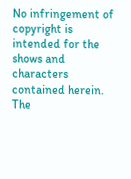No infringement of copyright is intended for the shows and characters contained herein.
The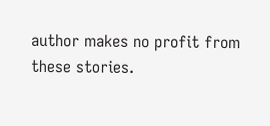author makes no profit from these stories.